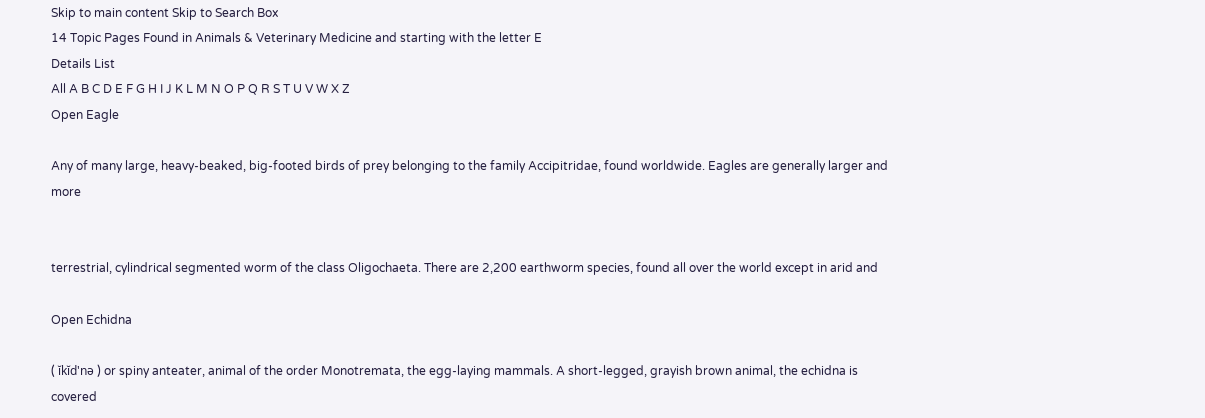Skip to main content Skip to Search Box
14 Topic Pages Found in Animals & Veterinary Medicine and starting with the letter E
Details List
All A B C D E F G H I J K L M N O P Q R S T U V W X Z
Open Eagle

Any of many large, heavy-beaked, big-footed birds of prey belonging to the family Accipitridae, found worldwide. Eagles are generally larger and more


terrestrial, cylindrical segmented worm of the class Oligochaeta. There are 2,200 earthworm species, found all over the world except in arid and

Open Echidna

( ĭkĭd'nə ) or spiny anteater, animal of the order Monotremata, the egg-laying mammals. A short-legged, grayish brown animal, the echidna is covered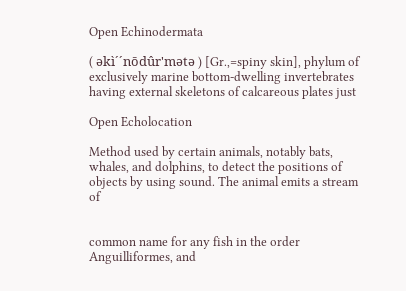Open Echinodermata

( əkì´´nōdûr'mətə ) [Gr.,=spiny skin], phylum of exclusively marine bottom-dwelling invertebrates having external skeletons of calcareous plates just

Open Echolocation

Method used by certain animals, notably bats, whales, and dolphins, to detect the positions of objects by using sound. The animal emits a stream of


common name for any fish in the order Anguilliformes, and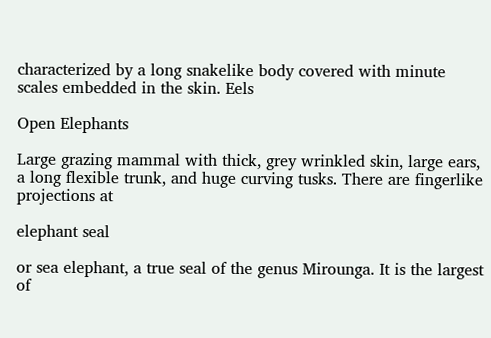characterized by a long snakelike body covered with minute scales embedded in the skin. Eels

Open Elephants

Large grazing mammal with thick, grey wrinkled skin, large ears, a long flexible trunk, and huge curving tusks. There are fingerlike projections at

elephant seal

or sea elephant, a true seal of the genus Mirounga. It is the largest of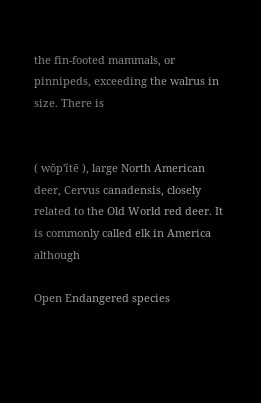the fin-footed mammals, or pinnipeds, exceeding the walrus in size. There is


( wŏp'ĭtē ), large North American deer, Cervus canadensis, closely related to the Old World red deer. It is commonly called elk in America although

Open Endangered species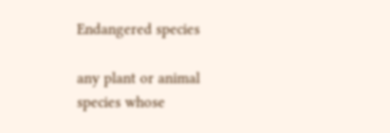Endangered species

any plant or animal species whose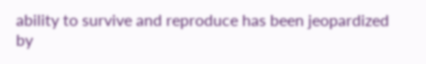ability to survive and reproduce has been jeopardized by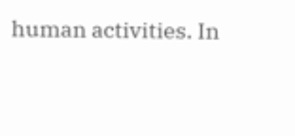human activities. In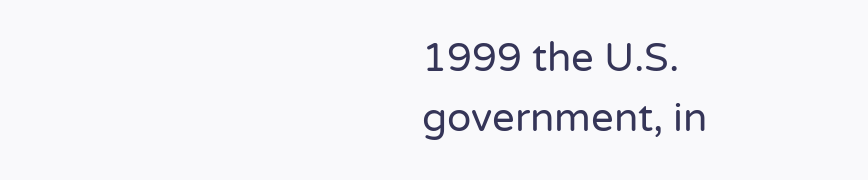1999 the U.S. government, in